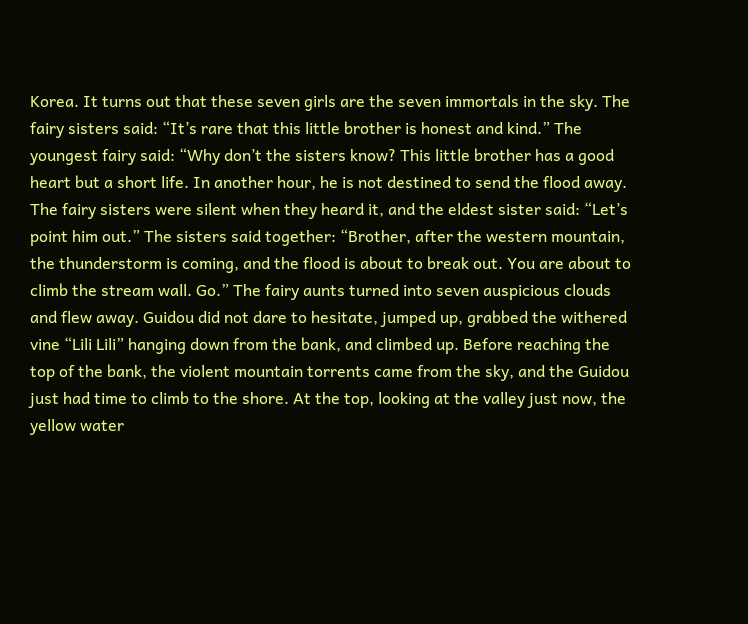Korea. It turns out that these seven girls are the seven immortals in the sky. The fairy sisters said: “It’s rare that this little brother is honest and kind.” The youngest fairy said: “Why don’t the sisters know? This little brother has a good heart but a short life. In another hour, he is not destined to send the flood away. The fairy sisters were silent when they heard it, and the eldest sister said: “Let’s point him out.” The sisters said together: “Brother, after the western mountain, the thunderstorm is coming, and the flood is about to break out. You are about to climb the stream wall. Go.” The fairy aunts turned into seven auspicious clouds and flew away. Guidou did not dare to hesitate, jumped up, grabbed the withered vine “Lili Lili” hanging down from the bank, and climbed up. Before reaching the top of the bank, the violent mountain torrents came from the sky, and the Guidou just had time to climb to the shore. At the top, looking at the valley just now, the yellow water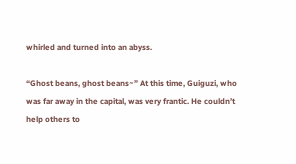whirled and turned into an abyss.

“Ghost beans, ghost beans~” At this time, Guiguzi, who was far away in the capital, was very frantic. He couldn’t help others to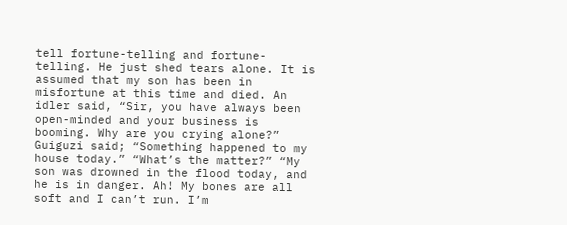tell fortune-telling and fortune-telling. He just shed tears alone. It is assumed that my son has been in misfortune at this time and died. An idler said, “Sir, you have always been open-minded and your business is booming. Why are you crying alone?” Guiguzi said; “Something happened to my house today.” “What’s the matter?” “My son was drowned in the flood today, and he is in danger. Ah! My bones are all soft and I can’t run. I’m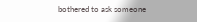bothered to ask someone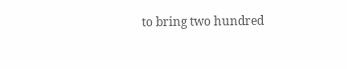to bring two hundred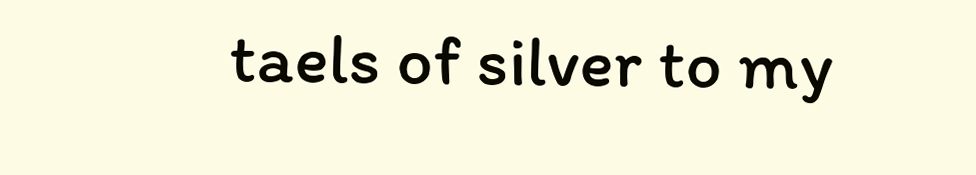taels of silver to my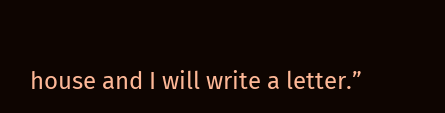house and I will write a letter.”